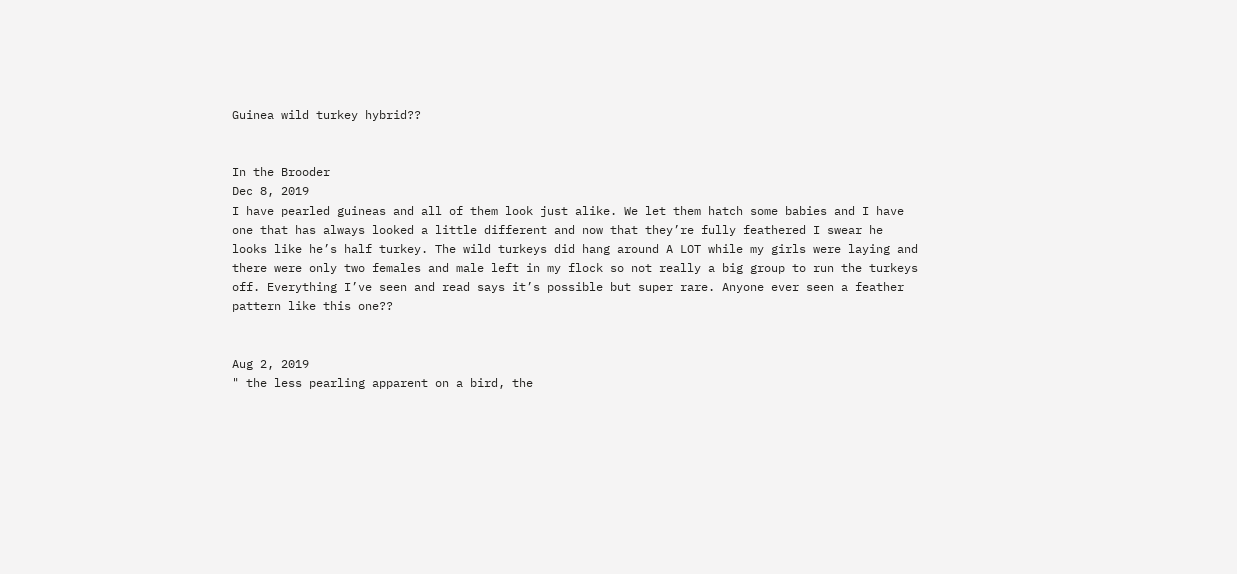Guinea wild turkey hybrid??


In the Brooder
Dec 8, 2019
I have pearled guineas and all of them look just alike. We let them hatch some babies and I have one that has always looked a little different and now that they’re fully feathered I swear he looks like he’s half turkey. The wild turkeys did hang around A LOT while my girls were laying and there were only two females and male left in my flock so not really a big group to run the turkeys off. Everything I’ve seen and read says it’s possible but super rare. Anyone ever seen a feather pattern like this one??


Aug 2, 2019
" the less pearling apparent on a bird, the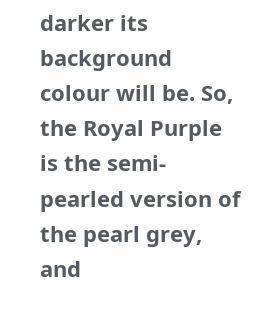darker its background colour will be. So, the Royal Purple is the semi-pearled version of the pearl grey, and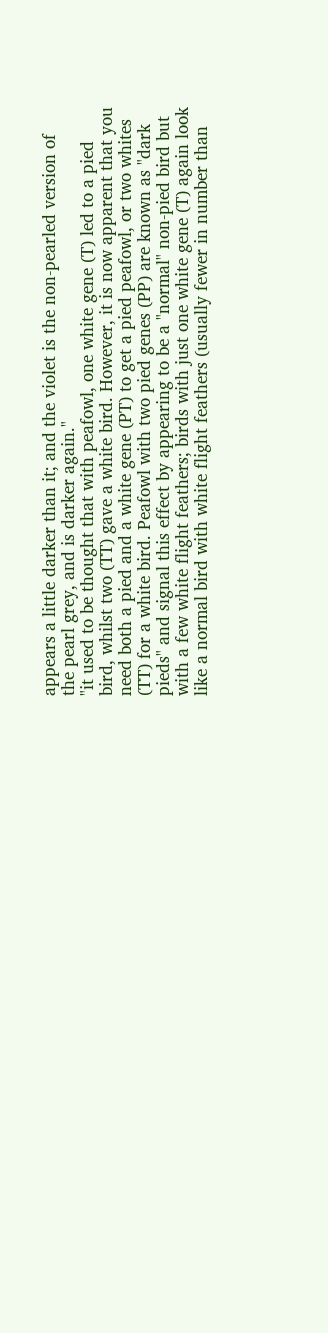appears a little darker than it; and the violet is the non-pearled version of the pearl grey, and is darker again."
"it used to be thought that with peafowl, one white gene (T) led to a pied bird, whilst two (TT) gave a white bird. However, it is now apparent that you need both a pied and a white gene (PT) to get a pied peafowl, or two whites (TT) for a white bird. Peafowl with two pied genes (PP) are known as "dark pieds" and signal this effect by appearing to be a "normal" non-pied bird but with a few white flight feathers; birds with just one white gene (T) again look like a normal bird with white flight feathers (usually fewer in number than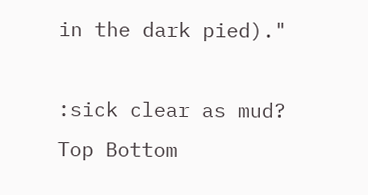in the dark pied)."

:sick clear as mud?
Top Bottom